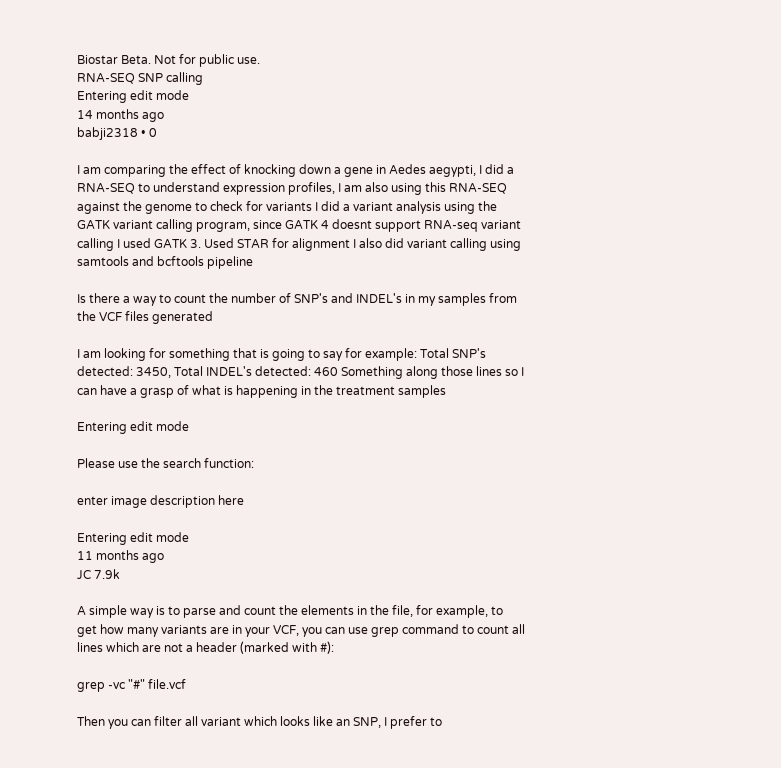Biostar Beta. Not for public use.
RNA-SEQ SNP calling
Entering edit mode
14 months ago
babji2318 • 0

I am comparing the effect of knocking down a gene in Aedes aegypti, I did a RNA-SEQ to understand expression profiles, I am also using this RNA-SEQ against the genome to check for variants I did a variant analysis using the GATK variant calling program, since GATK 4 doesnt support RNA-seq variant calling I used GATK 3. Used STAR for alignment I also did variant calling using samtools and bcftools pipeline

Is there a way to count the number of SNP's and INDEL's in my samples from the VCF files generated

I am looking for something that is going to say for example: Total SNP's detected: 3450, Total INDEL's detected: 460 Something along those lines so I can have a grasp of what is happening in the treatment samples

Entering edit mode

Please use the search function:

enter image description here

Entering edit mode
11 months ago
JC 7.9k

A simple way is to parse and count the elements in the file, for example, to get how many variants are in your VCF, you can use grep command to count all lines which are not a header (marked with #):

grep -vc "#" file.vcf

Then you can filter all variant which looks like an SNP, I prefer to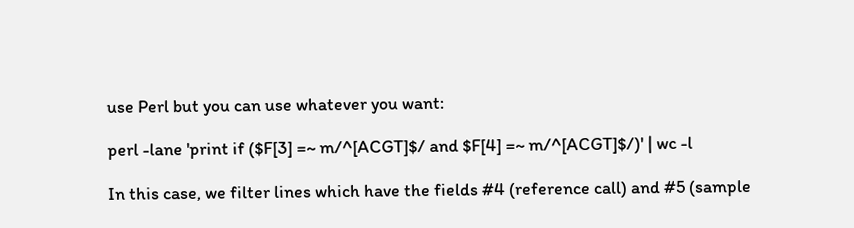use Perl but you can use whatever you want:

perl -lane 'print if ($F[3] =~ m/^[ACGT]$/ and $F[4] =~ m/^[ACGT]$/)' | wc -l

In this case, we filter lines which have the fields #4 (reference call) and #5 (sample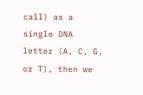call) as a single DNA letter (A, C, G, or T), then we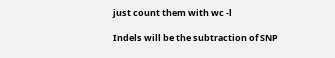just count them with wc -l

Indels will be the subtraction of SNP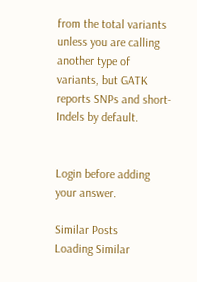from the total variants unless you are calling another type of variants, but GATK reports SNPs and short-Indels by default.


Login before adding your answer.

Similar Posts
Loading Similar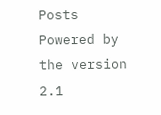Posts
Powered by the version 2.1